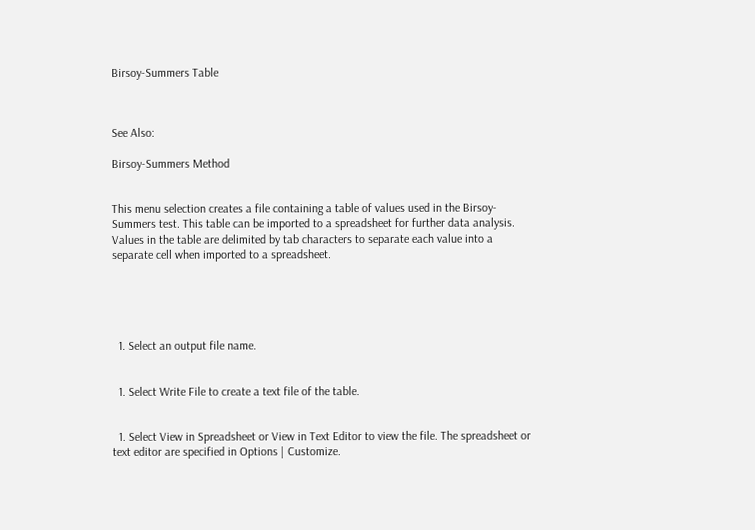Birsoy-Summers Table



See Also:

Birsoy-Summers Method


This menu selection creates a file containing a table of values used in the Birsoy-Summers test. This table can be imported to a spreadsheet for further data analysis. Values in the table are delimited by tab characters to separate each value into a separate cell when imported to a spreadsheet.





  1. Select an output file name.


  1. Select Write File to create a text file of the table.


  1. Select View in Spreadsheet or View in Text Editor to view the file. The spreadsheet or text editor are specified in Options | Customize.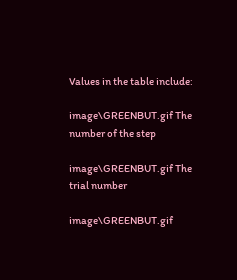Values in the table include:

image\GREENBUT.gif The number of the step

image\GREENBUT.gif The trial number

image\GREENBUT.gif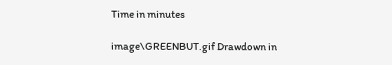Time in minutes

image\GREENBUT.gif Drawdown in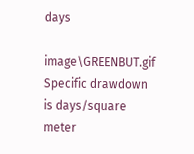days

image\GREENBUT.gif Specific drawdown is days/square meter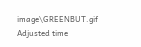image\GREENBUT.gif Adjusted time